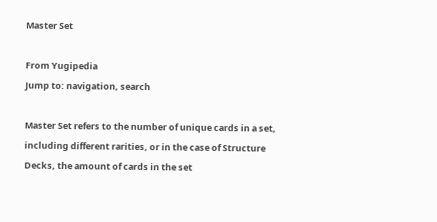Master Set

From Yugipedia
Jump to: navigation, search

Master Set refers to the number of unique cards in a set, including different rarities, or in the case of Structure Decks, the amount of cards in the set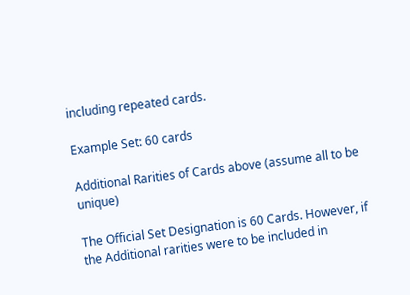including repeated cards.

Example Set: 60 cards

Additional Rarities of Cards above (assume all to be unique)

The Official Set Designation is 60 Cards. However, if the Additional rarities were to be included in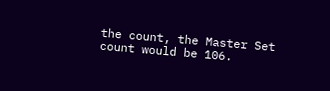the count, the Master Set count would be 106.